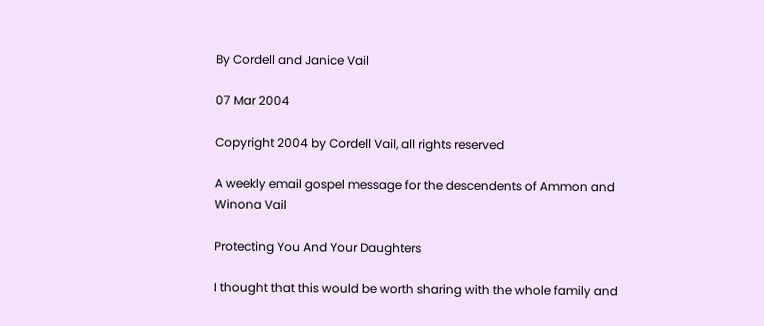By Cordell and Janice Vail

07 Mar 2004

Copyright 2004 by Cordell Vail, all rights reserved

A weekly email gospel message for the descendents of Ammon and Winona Vail

Protecting You And Your Daughters

I thought that this would be worth sharing with the whole family and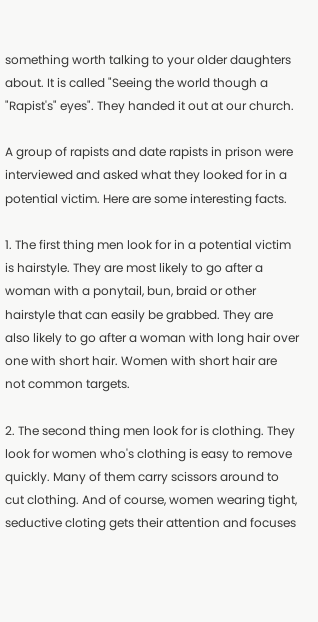something worth talking to your older daughters about. It is called "Seeing the world though a "Rapist's" eyes". They handed it out at our church.

A group of rapists and date rapists in prison were interviewed and asked what they looked for in a potential victim. Here are some interesting facts.

1. The first thing men look for in a potential victim is hairstyle. They are most likely to go after a woman with a ponytail, bun, braid or other hairstyle that can easily be grabbed. They are also likely to go after a woman with long hair over one with short hair. Women with short hair are not common targets.

2. The second thing men look for is clothing. They look for women who's clothing is easy to remove quickly. Many of them carry scissors around to cut clothing. And of course, women wearing tight, seductive cloting gets their attention and focuses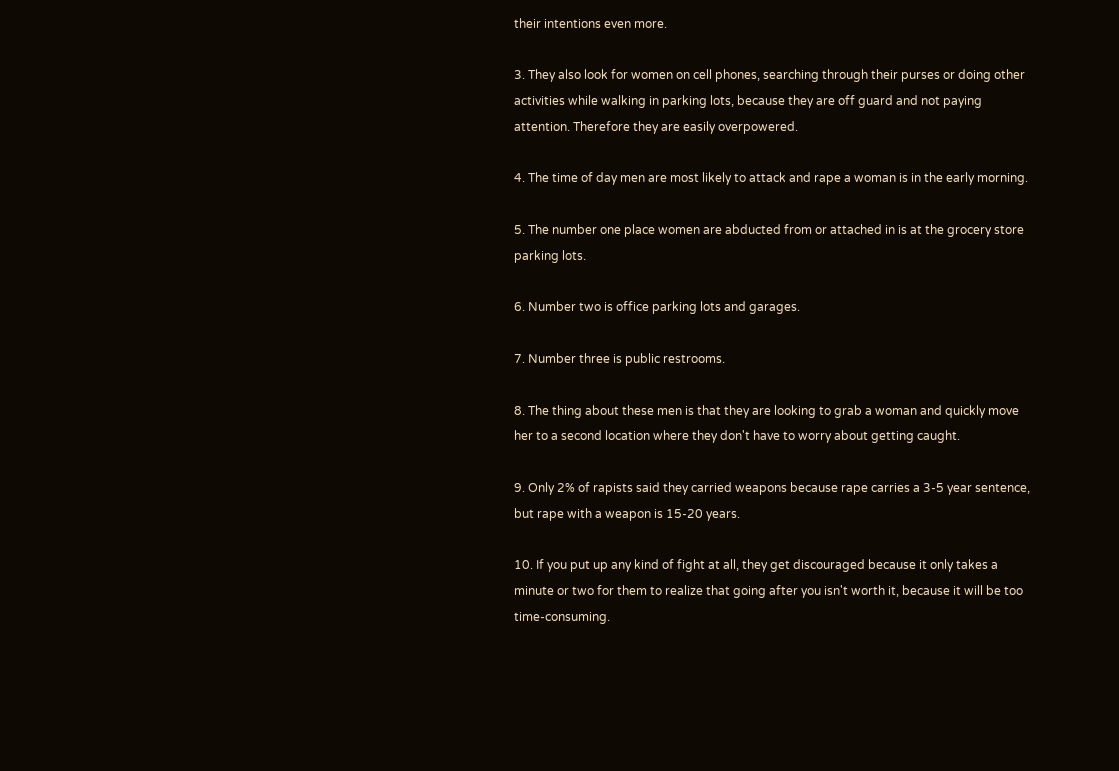their intentions even more.

3. They also look for women on cell phones, searching through their purses or doing other activities while walking in parking lots, because they are off guard and not paying attention. Therefore they are easily overpowered.

4. The time of day men are most likely to attack and rape a woman is in the early morning.

5. The number one place women are abducted from or attached in is at the grocery store parking lots.

6. Number two is office parking lots and garages.

7. Number three is public restrooms.

8. The thing about these men is that they are looking to grab a woman and quickly move her to a second location where they don't have to worry about getting caught.

9. Only 2% of rapists said they carried weapons because rape carries a 3-5 year sentence, but rape with a weapon is 15-20 years.

10. If you put up any kind of fight at all, they get discouraged because it only takes a minute or two for them to realize that going after you isn't worth it, because it will be too time-consuming.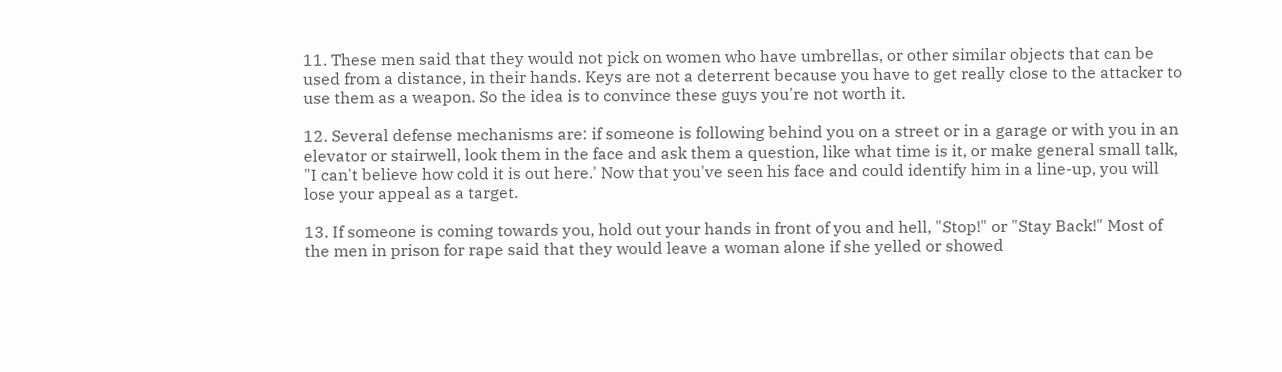11. These men said that they would not pick on women who have umbrellas, or other similar objects that can be used from a distance, in their hands. Keys are not a deterrent because you have to get really close to the attacker to use them as a weapon. So the idea is to convince these guys you're not worth it.

12. Several defense mechanisms are: if someone is following behind you on a street or in a garage or with you in an elevator or stairwell, look them in the face and ask them a question, like what time is it, or make general small talk, "I can't believe how cold it is out here.' Now that you've seen his face and could identify him in a line-up, you will lose your appeal as a target.

13. If someone is coming towards you, hold out your hands in front of you and hell, "Stop!" or "Stay Back!" Most of the men in prison for rape said that they would leave a woman alone if she yelled or showed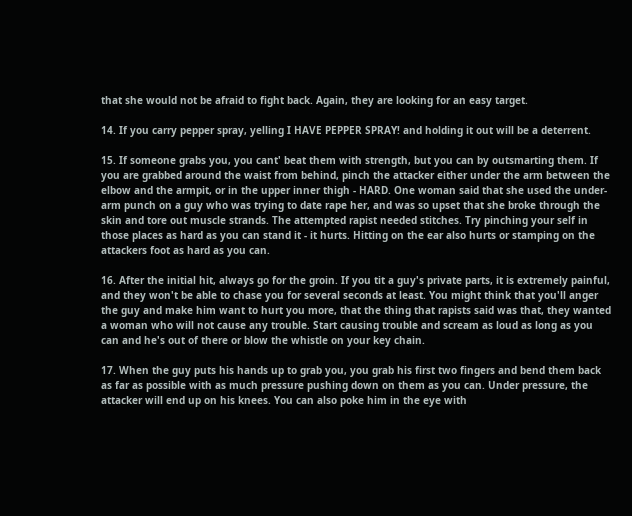that she would not be afraid to fight back. Again, they are looking for an easy target.

14. If you carry pepper spray, yelling I HAVE PEPPER SPRAY! and holding it out will be a deterrent.

15. If someone grabs you, you cant' beat them with strength, but you can by outsmarting them. If you are grabbed around the waist from behind, pinch the attacker either under the arm between the elbow and the armpit, or in the upper inner thigh - HARD. One woman said that she used the under-arm punch on a guy who was trying to date rape her, and was so upset that she broke through the skin and tore out muscle strands. The attempted rapist needed stitches. Try pinching your self in those places as hard as you can stand it - it hurts. Hitting on the ear also hurts or stamping on the attackers foot as hard as you can.

16. After the initial hit, always go for the groin. If you tit a guy's private parts, it is extremely painful, and they won't be able to chase you for several seconds at least. You might think that you'll anger the guy and make him want to hurt you more, that the thing that rapists said was that, they wanted a woman who will not cause any trouble. Start causing trouble and scream as loud as long as you can and he's out of there or blow the whistle on your key chain.

17. When the guy puts his hands up to grab you, you grab his first two fingers and bend them back as far as possible with as much pressure pushing down on them as you can. Under pressure, the attacker will end up on his knees. You can also poke him in the eye with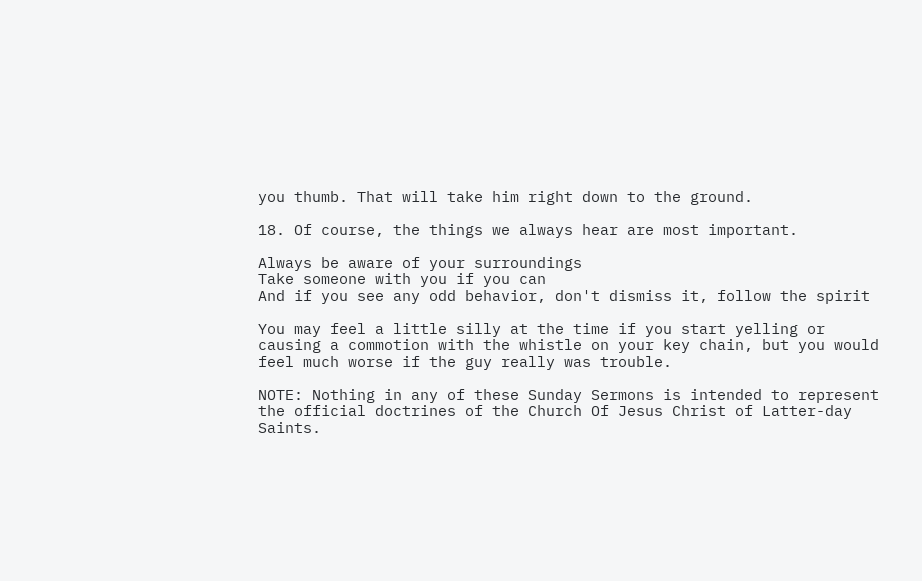you thumb. That will take him right down to the ground.

18. Of course, the things we always hear are most important.

Always be aware of your surroundings
Take someone with you if you can
And if you see any odd behavior, don't dismiss it, follow the spirit

You may feel a little silly at the time if you start yelling or causing a commotion with the whistle on your key chain, but you would feel much worse if the guy really was trouble.

NOTE: Nothing in any of these Sunday Sermons is intended to represent the official doctrines of the Church Of Jesus Christ of Latter-day Saints.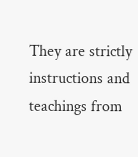They are strictly instructions and teachings from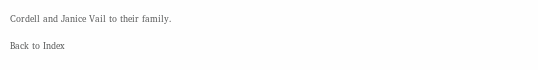Cordell and Janice Vail to their family.

Back to Index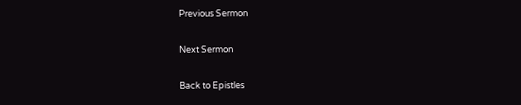Previous Sermon

Next Sermon

Back to Epistles